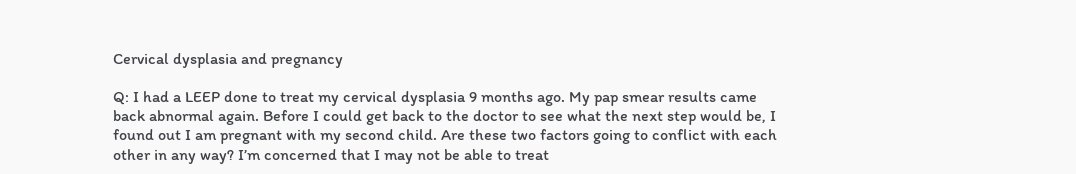Cervical dysplasia and pregnancy

Q: I had a LEEP done to treat my cervical dysplasia 9 months ago. My pap smear results came back abnormal again. Before I could get back to the doctor to see what the next step would be, I found out I am pregnant with my second child. Are these two factors going to conflict with each other in any way? I’m concerned that I may not be able to treat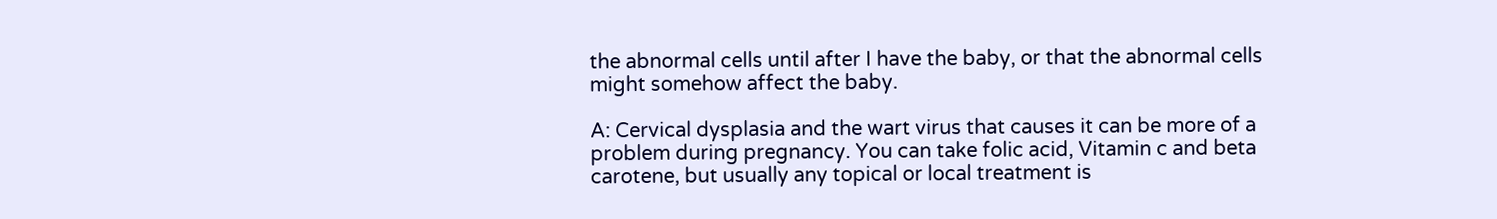the abnormal cells until after I have the baby, or that the abnormal cells might somehow affect the baby.

A: Cervical dysplasia and the wart virus that causes it can be more of a problem during pregnancy. You can take folic acid, Vitamin c and beta carotene, but usually any topical or local treatment is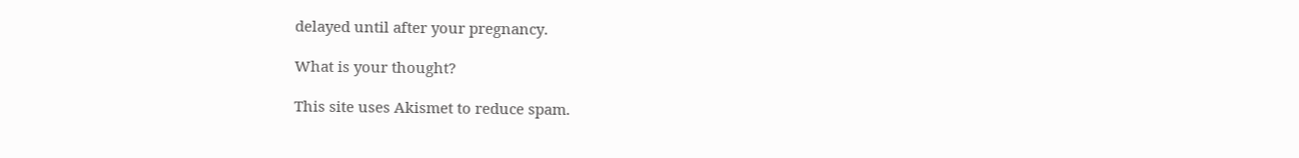delayed until after your pregnancy.

What is your thought?

This site uses Akismet to reduce spam.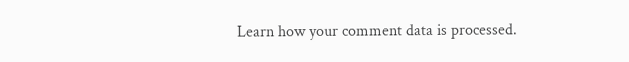Learn how your comment data is processed.